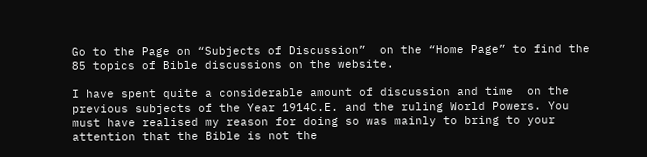Go to the Page on “Subjects of Discussion”  on the “Home Page” to find the 85 topics of Bible discussions on the website.

I have spent quite a considerable amount of discussion and time  on the previous subjects of the Year 1914C.E. and the ruling World Powers. You must have realised my reason for doing so was mainly to bring to your attention that the Bible is not the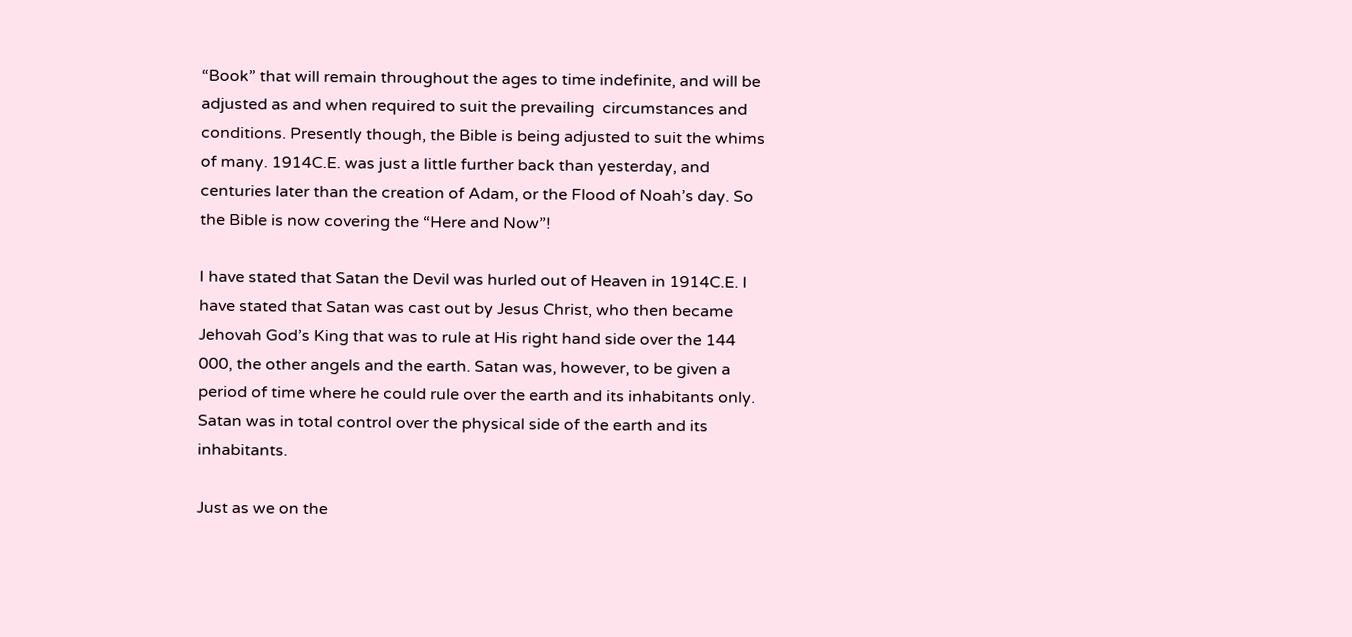“Book” that will remain throughout the ages to time indefinite, and will be adjusted as and when required to suit the prevailing  circumstances and conditions. Presently though, the Bible is being adjusted to suit the whims of many. 1914C.E. was just a little further back than yesterday, and centuries later than the creation of Adam, or the Flood of Noah’s day. So the Bible is now covering the “Here and Now”!

I have stated that Satan the Devil was hurled out of Heaven in 1914C.E. I have stated that Satan was cast out by Jesus Christ, who then became Jehovah God’s King that was to rule at His right hand side over the 144 000, the other angels and the earth. Satan was, however, to be given a period of time where he could rule over the earth and its inhabitants only. Satan was in total control over the physical side of the earth and its inhabitants.

Just as we on the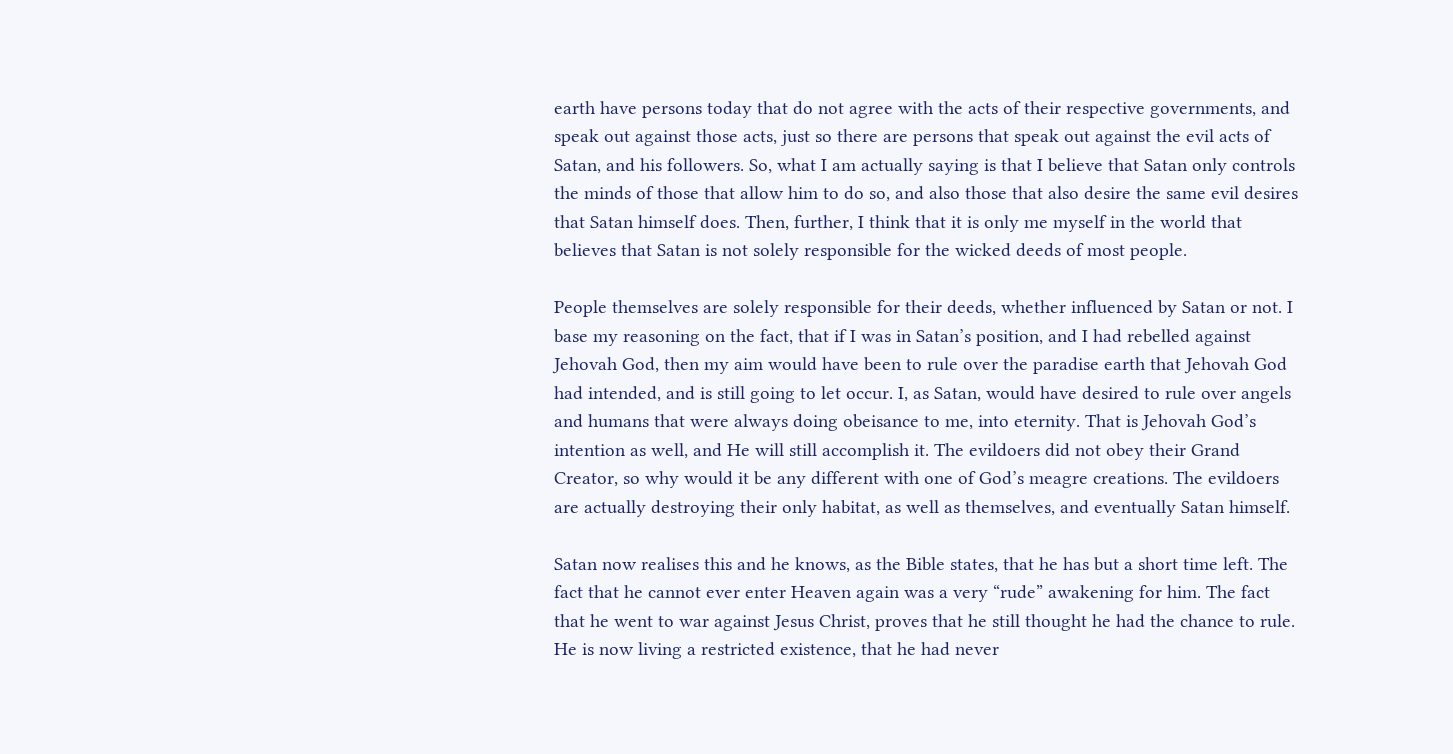earth have persons today that do not agree with the acts of their respective governments, and speak out against those acts, just so there are persons that speak out against the evil acts of Satan, and his followers. So, what I am actually saying is that I believe that Satan only controls the minds of those that allow him to do so, and also those that also desire the same evil desires that Satan himself does. Then, further, I think that it is only me myself in the world that believes that Satan is not solely responsible for the wicked deeds of most people.

People themselves are solely responsible for their deeds, whether influenced by Satan or not. I base my reasoning on the fact, that if I was in Satan’s position, and I had rebelled against Jehovah God, then my aim would have been to rule over the paradise earth that Jehovah God had intended, and is still going to let occur. I, as Satan, would have desired to rule over angels and humans that were always doing obeisance to me, into eternity. That is Jehovah God’s intention as well, and He will still accomplish it. The evildoers did not obey their Grand Creator, so why would it be any different with one of God’s meagre creations. The evildoers are actually destroying their only habitat, as well as themselves, and eventually Satan himself.

Satan now realises this and he knows, as the Bible states, that he has but a short time left. The fact that he cannot ever enter Heaven again was a very “rude” awakening for him. The fact that he went to war against Jesus Christ, proves that he still thought he had the chance to rule. He is now living a restricted existence, that he had never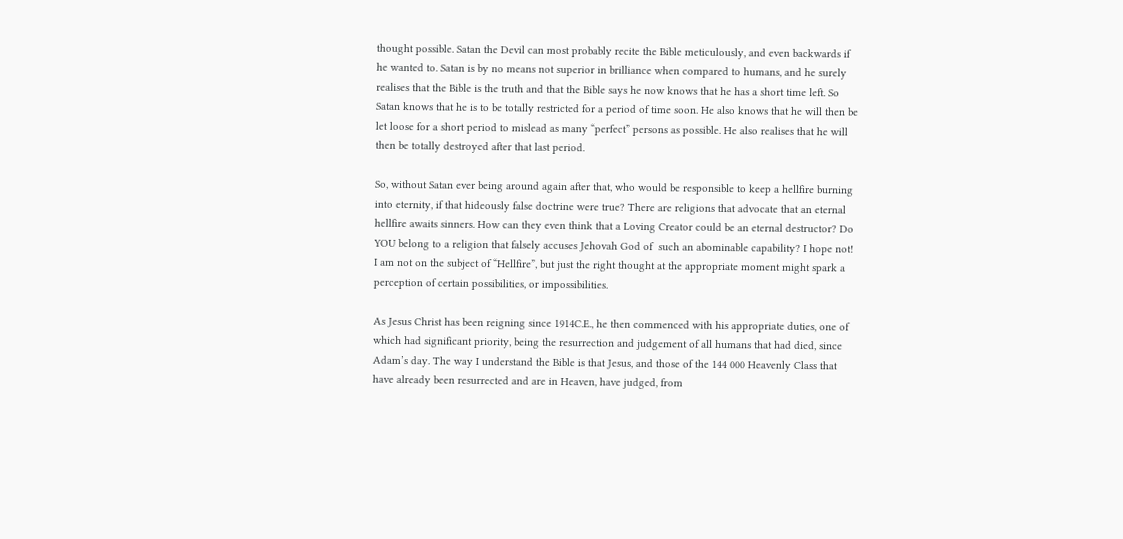thought possible. Satan the Devil can most probably recite the Bible meticulously, and even backwards if he wanted to. Satan is by no means not superior in brilliance when compared to humans, and he surely realises that the Bible is the truth and that the Bible says he now knows that he has a short time left. So Satan knows that he is to be totally restricted for a period of time soon. He also knows that he will then be let loose for a short period to mislead as many “perfect” persons as possible. He also realises that he will then be totally destroyed after that last period.

So, without Satan ever being around again after that, who would be responsible to keep a hellfire burning into eternity, if that hideously false doctrine were true? There are religions that advocate that an eternal hellfire awaits sinners. How can they even think that a Loving Creator could be an eternal destructor? Do YOU belong to a religion that falsely accuses Jehovah God of  such an abominable capability? I hope not! I am not on the subject of “Hellfire”, but just the right thought at the appropriate moment might spark a perception of certain possibilities, or impossibilities.

As Jesus Christ has been reigning since 1914C.E., he then commenced with his appropriate duties, one of which had significant priority, being the resurrection and judgement of all humans that had died, since Adam’s day. The way I understand the Bible is that Jesus, and those of the 144 000 Heavenly Class that have already been resurrected and are in Heaven, have judged, from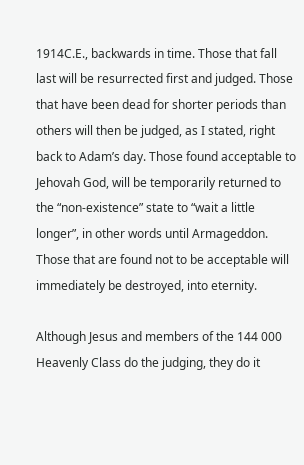1914C.E., backwards in time. Those that fall last will be resurrected first and judged. Those that have been dead for shorter periods than others will then be judged, as I stated, right back to Adam’s day. Those found acceptable to Jehovah God, will be temporarily returned to the “non-existence” state to “wait a little longer”, in other words until Armageddon. Those that are found not to be acceptable will immediately be destroyed, into eternity.

Although Jesus and members of the 144 000 Heavenly Class do the judging, they do it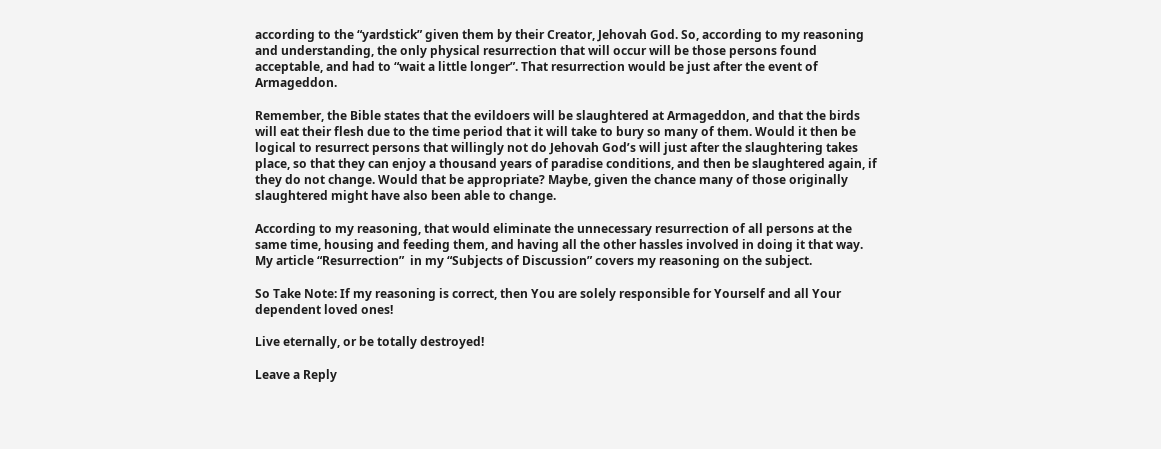according to the “yardstick” given them by their Creator, Jehovah God. So, according to my reasoning and understanding, the only physical resurrection that will occur will be those persons found acceptable, and had to “wait a little longer”. That resurrection would be just after the event of Armageddon.

Remember, the Bible states that the evildoers will be slaughtered at Armageddon, and that the birds will eat their flesh due to the time period that it will take to bury so many of them. Would it then be logical to resurrect persons that willingly not do Jehovah God’s will just after the slaughtering takes place, so that they can enjoy a thousand years of paradise conditions, and then be slaughtered again, if they do not change. Would that be appropriate? Maybe, given the chance many of those originally slaughtered might have also been able to change.

According to my reasoning, that would eliminate the unnecessary resurrection of all persons at the same time, housing and feeding them, and having all the other hassles involved in doing it that way. My article “Resurrection”  in my “Subjects of Discussion” covers my reasoning on the subject.

So Take Note: If my reasoning is correct, then You are solely responsible for Yourself and all Your dependent loved ones!

Live eternally, or be totally destroyed!

Leave a Reply